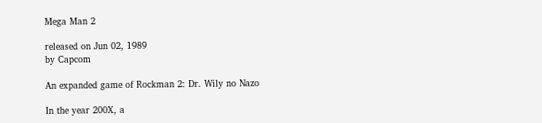Mega Man 2

released on Jun 02, 1989
by Capcom

An expanded game of Rockman 2: Dr. Wily no Nazo

In the year 200X, a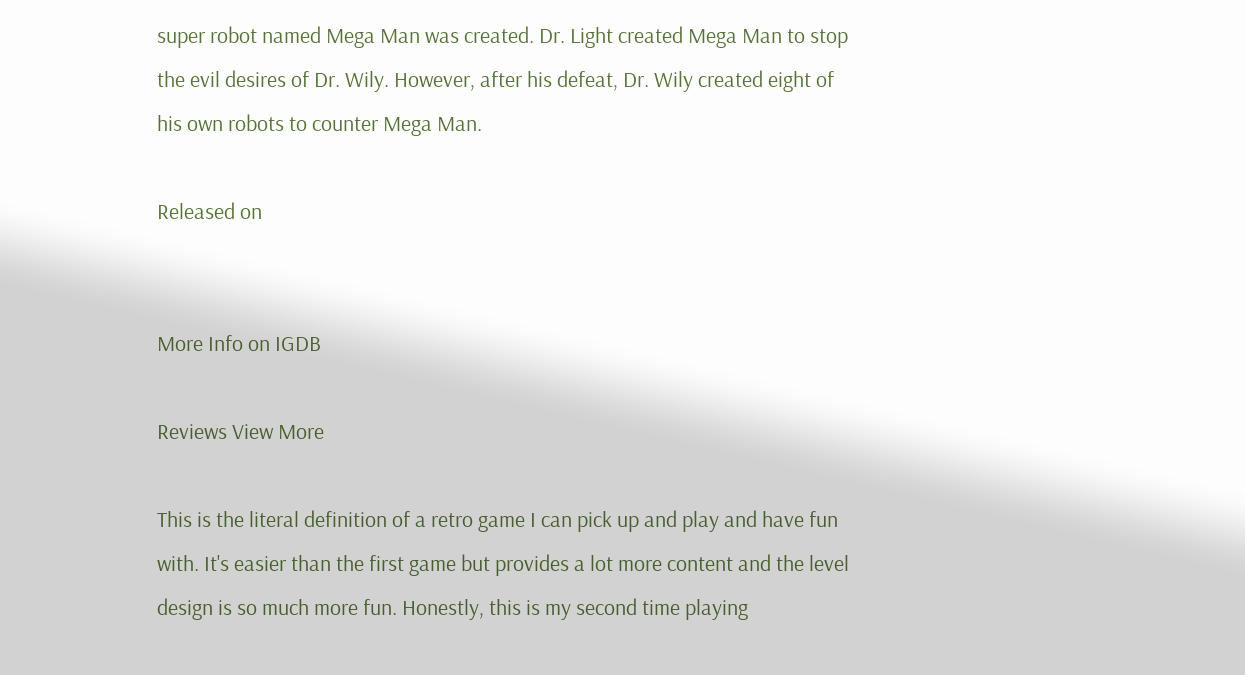super robot named Mega Man was created. Dr. Light created Mega Man to stop the evil desires of Dr. Wily. However, after his defeat, Dr. Wily created eight of his own robots to counter Mega Man.

Released on


More Info on IGDB

Reviews View More

This is the literal definition of a retro game I can pick up and play and have fun with. It's easier than the first game but provides a lot more content and the level design is so much more fun. Honestly, this is my second time playing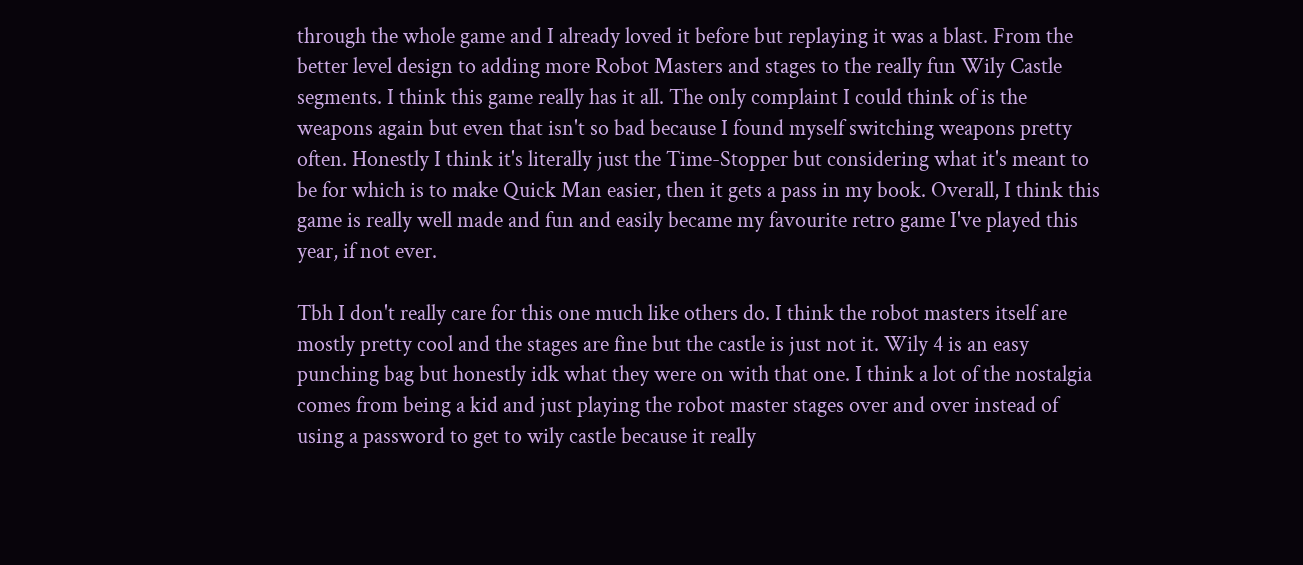through the whole game and I already loved it before but replaying it was a blast. From the better level design to adding more Robot Masters and stages to the really fun Wily Castle segments. I think this game really has it all. The only complaint I could think of is the weapons again but even that isn't so bad because I found myself switching weapons pretty often. Honestly I think it's literally just the Time-Stopper but considering what it's meant to be for which is to make Quick Man easier, then it gets a pass in my book. Overall, I think this game is really well made and fun and easily became my favourite retro game I've played this year, if not ever.

Tbh I don't really care for this one much like others do. I think the robot masters itself are mostly pretty cool and the stages are fine but the castle is just not it. Wily 4 is an easy punching bag but honestly idk what they were on with that one. I think a lot of the nostalgia comes from being a kid and just playing the robot master stages over and over instead of using a password to get to wily castle because it really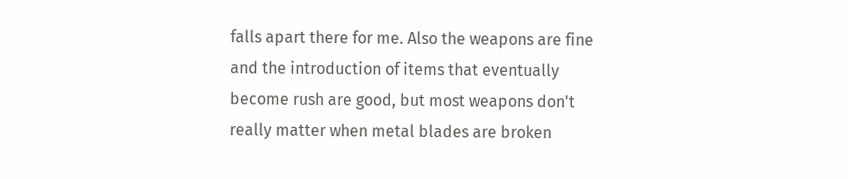falls apart there for me. Also the weapons are fine and the introduction of items that eventually become rush are good, but most weapons don't really matter when metal blades are broken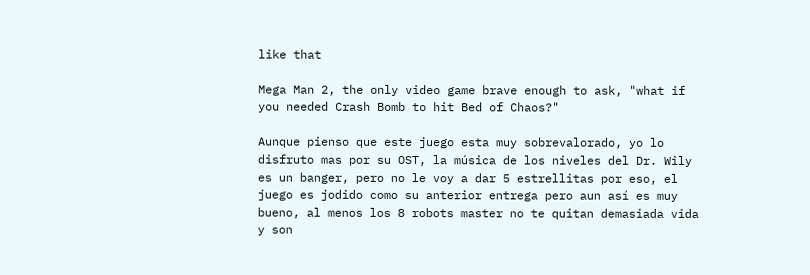like that

Mega Man 2, the only video game brave enough to ask, "what if you needed Crash Bomb to hit Bed of Chaos?"

Aunque pienso que este juego esta muy sobrevalorado, yo lo disfruto mas por su OST, la música de los niveles del Dr. Wily es un banger, pero no le voy a dar 5 estrellitas por eso, el juego es jodido como su anterior entrega pero aun así es muy bueno, al menos los 8 robots master no te quitan demasiada vida y son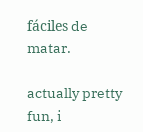fáciles de matar.

actually pretty fun, i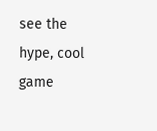see the hype, cool game